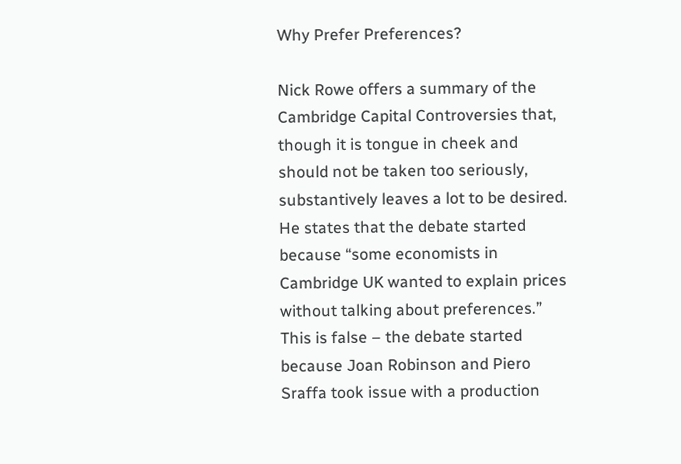Why Prefer Preferences?

Nick Rowe offers a summary of the Cambridge Capital Controversies that, though it is tongue in cheek and should not be taken too seriously, substantively leaves a lot to be desired. He states that the debate started because “some economists in Cambridge UK wanted to explain prices without talking about preferences.” This is false – the debate started because Joan Robinson and Piero Sraffa took issue with a production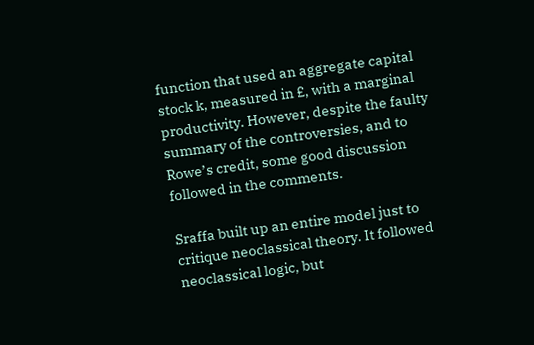function that used an aggregate capital stock k, measured in £, with a marginal productivity. However, despite the faulty summary of the controversies, and to Rowe’s credit, some good discussion followed in the comments.

Sraffa built up an entire model just to critique neoclassical theory. It followed neoclassical logic, but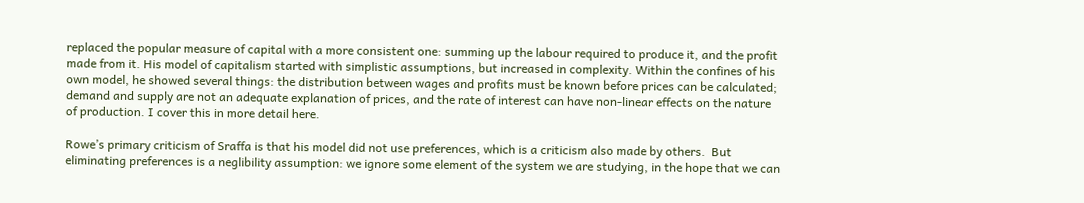replaced the popular measure of capital with a more consistent one: summing up the labour required to produce it, and the profit made from it. His model of capitalism started with simplistic assumptions, but increased in complexity. Within the confines of his own model, he showed several things: the distribution between wages and profits must be known before prices can be calculated; demand and supply are not an adequate explanation of prices, and the rate of interest can have non-linear effects on the nature of production. I cover this in more detail here.

Rowe’s primary criticism of Sraffa is that his model did not use preferences, which is a criticism also made by others.  But eliminating preferences is a neglibility assumption: we ignore some element of the system we are studying, in the hope that we can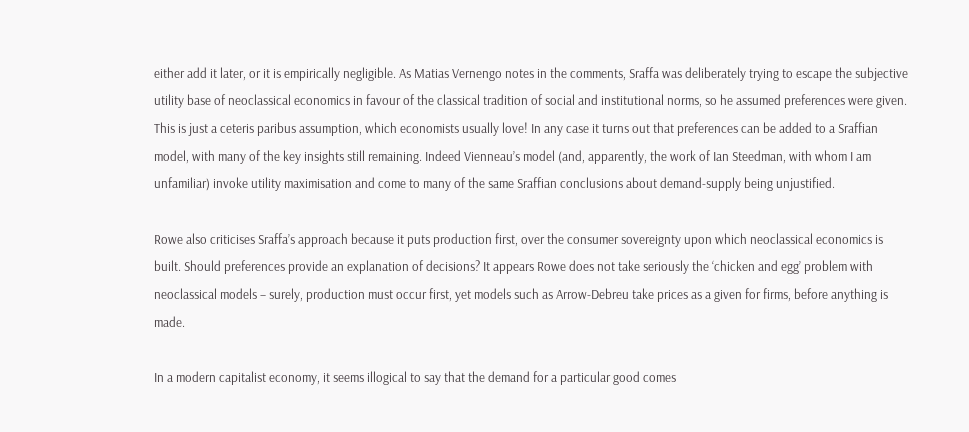either add it later, or it is empirically negligible. As Matias Vernengo notes in the comments, Sraffa was deliberately trying to escape the subjective utility base of neoclassical economics in favour of the classical tradition of social and institutional norms, so he assumed preferences were given. This is just a ceteris paribus assumption, which economists usually love! In any case it turns out that preferences can be added to a Sraffian model, with many of the key insights still remaining. Indeed Vienneau’s model (and, apparently, the work of Ian Steedman, with whom I am unfamiliar) invoke utility maximisation and come to many of the same Sraffian conclusions about demand-supply being unjustified.

Rowe also criticises Sraffa’s approach because it puts production first, over the consumer sovereignty upon which neoclassical economics is built. Should preferences provide an explanation of decisions? It appears Rowe does not take seriously the ‘chicken and egg’ problem with neoclassical models – surely, production must occur first, yet models such as Arrow-Debreu take prices as a given for firms, before anything is made.

In a modern capitalist economy, it seems illogical to say that the demand for a particular good comes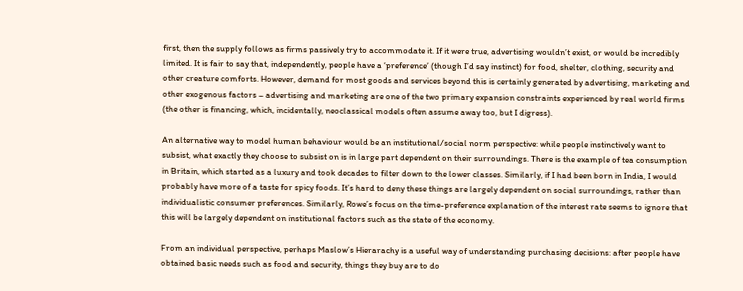first, then the supply follows as firms passively try to accommodate it. If it were true, advertising wouldn’t exist, or would be incredibly limited. It is fair to say that, independently, people have a ‘preference’ (though I’d say instinct) for food, shelter, clothing, security and other creature comforts. However, demand for most goods and services beyond this is certainly generated by advertising, marketing and other exogenous factors – advertising and marketing are one of the two primary expansion constraints experienced by real world firms (the other is financing, which, incidentally, neoclassical models often assume away too, but I digress).

An alternative way to model human behaviour would be an institutional/social norm perspective: while people instinctively want to subsist, what exactly they choose to subsist on is in large part dependent on their surroundings. There is the example of tea consumption in Britain, which started as a luxury and took decades to filter down to the lower classes. Similarly, if I had been born in India, I would probably have more of a taste for spicy foods. It’s hard to deny these things are largely dependent on social surroundings, rather than individualistic consumer preferences. Similarly, Rowe’s focus on the time-preference explanation of the interest rate seems to ignore that this will be largely dependent on institutional factors such as the state of the economy.

From an individual perspective, perhaps Maslow’s Hierarachy is a useful way of understanding purchasing decisions: after people have obtained basic needs such as food and security, things they buy are to do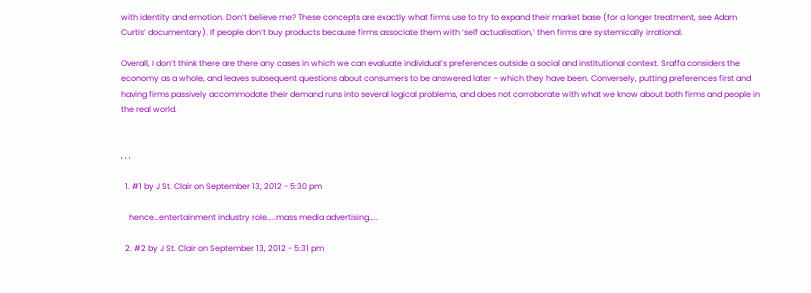with identity and emotion. Don’t believe me? These concepts are exactly what firms use to try to expand their market base (for a longer treatment, see Adam Curtis’ documentary). If people don’t buy products because firms associate them with ‘self actualisation,’ then firms are systemically irrational.

Overall, I don’t think there are there any cases in which we can evaluate individual’s preferences outside a social and institutional context. Sraffa considers the economy as a whole, and leaves subsequent questions about consumers to be answered later – which they have been. Conversely, putting preferences first and having firms passively accommodate their demand runs into several logical problems, and does not corroborate with what we know about both firms and people in the real world.


, , ,

  1. #1 by J St. Clair on September 13, 2012 - 5:30 pm

    hence…entertainment industry role…..mass media advertising…..

  2. #2 by J St. Clair on September 13, 2012 - 5:31 pm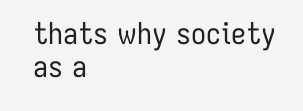thats why society as a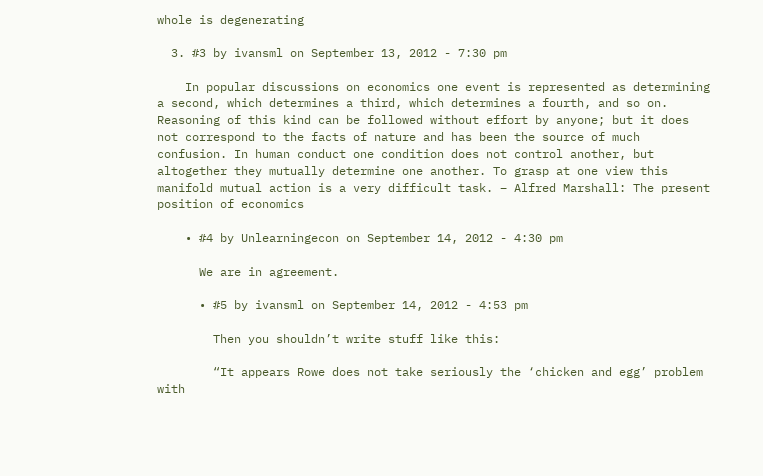whole is degenerating

  3. #3 by ivansml on September 13, 2012 - 7:30 pm

    In popular discussions on economics one event is represented as determining a second, which determines a third, which determines a fourth, and so on. Reasoning of this kind can be followed without effort by anyone; but it does not correspond to the facts of nature and has been the source of much confusion. In human conduct one condition does not control another, but altogether they mutually determine one another. To grasp at one view this manifold mutual action is a very difficult task. – Alfred Marshall: The present position of economics

    • #4 by Unlearningecon on September 14, 2012 - 4:30 pm

      We are in agreement.

      • #5 by ivansml on September 14, 2012 - 4:53 pm

        Then you shouldn’t write stuff like this:

        “It appears Rowe does not take seriously the ‘chicken and egg’ problem with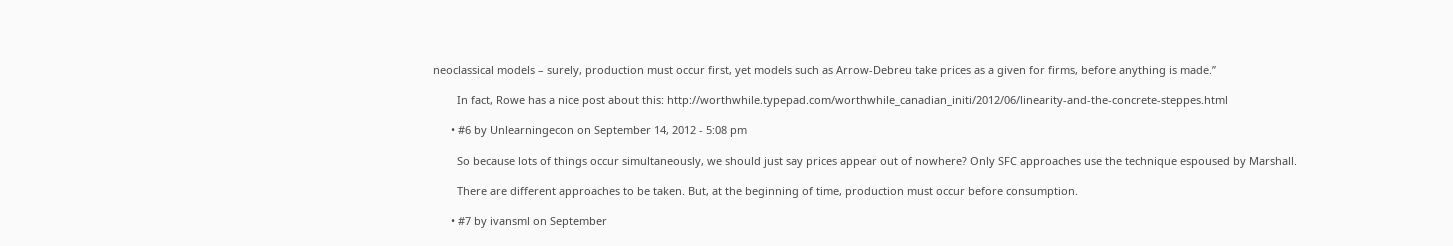neoclassical models – surely, production must occur first, yet models such as Arrow-Debreu take prices as a given for firms, before anything is made.”

        In fact, Rowe has a nice post about this: http://worthwhile.typepad.com/worthwhile_canadian_initi/2012/06/linearity-and-the-concrete-steppes.html

      • #6 by Unlearningecon on September 14, 2012 - 5:08 pm

        So because lots of things occur simultaneously, we should just say prices appear out of nowhere? Only SFC approaches use the technique espoused by Marshall.

        There are different approaches to be taken. But, at the beginning of time, production must occur before consumption.

      • #7 by ivansml on September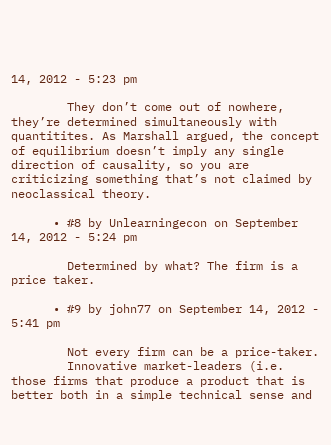14, 2012 - 5:23 pm

        They don’t come out of nowhere, they’re determined simultaneously with quantitites. As Marshall argued, the concept of equilibrium doesn’t imply any single direction of causality, so you are criticizing something that’s not claimed by neoclassical theory.

      • #8 by Unlearningecon on September 14, 2012 - 5:24 pm

        Determined by what? The firm is a price taker.

      • #9 by john77 on September 14, 2012 - 5:41 pm

        Not every firm can be a price-taker.
        Innovative market-leaders (i.e. those firms that produce a product that is better both in a simple technical sense and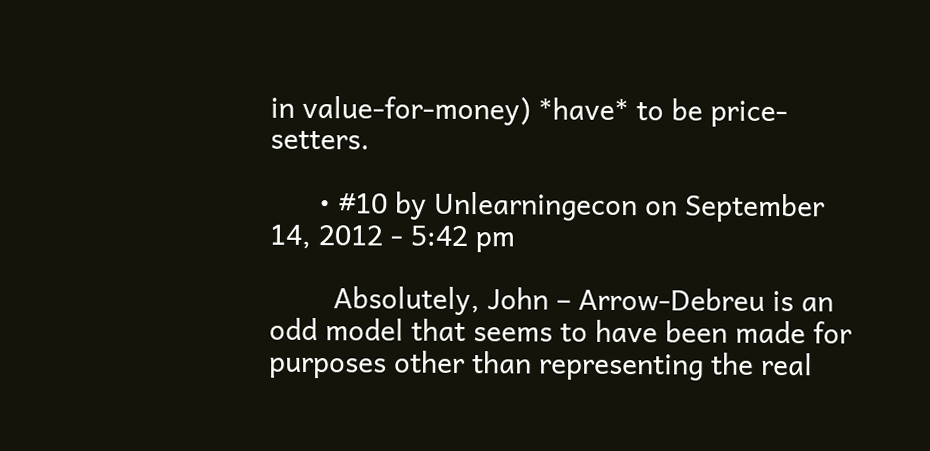in value-for-money) *have* to be price-setters.

      • #10 by Unlearningecon on September 14, 2012 - 5:42 pm

        Absolutely, John – Arrow-Debreu is an odd model that seems to have been made for purposes other than representing the real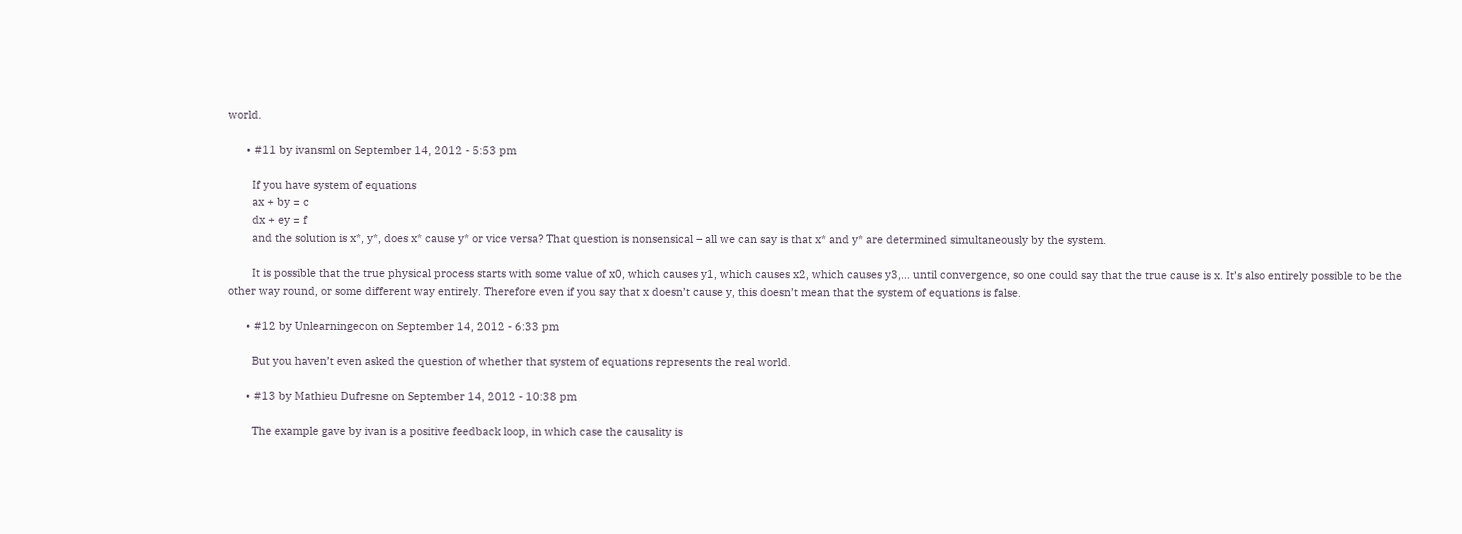world.

      • #11 by ivansml on September 14, 2012 - 5:53 pm

        If you have system of equations
        ax + by = c
        dx + ey = f
        and the solution is x*, y*, does x* cause y* or vice versa? That question is nonsensical – all we can say is that x* and y* are determined simultaneously by the system.

        It is possible that the true physical process starts with some value of x0, which causes y1, which causes x2, which causes y3,… until convergence, so one could say that the true cause is x. It’s also entirely possible to be the other way round, or some different way entirely. Therefore even if you say that x doesn’t cause y, this doesn’t mean that the system of equations is false.

      • #12 by Unlearningecon on September 14, 2012 - 6:33 pm

        But you haven’t even asked the question of whether that system of equations represents the real world.

      • #13 by Mathieu Dufresne on September 14, 2012 - 10:38 pm

        The example gave by ivan is a positive feedback loop, in which case the causality is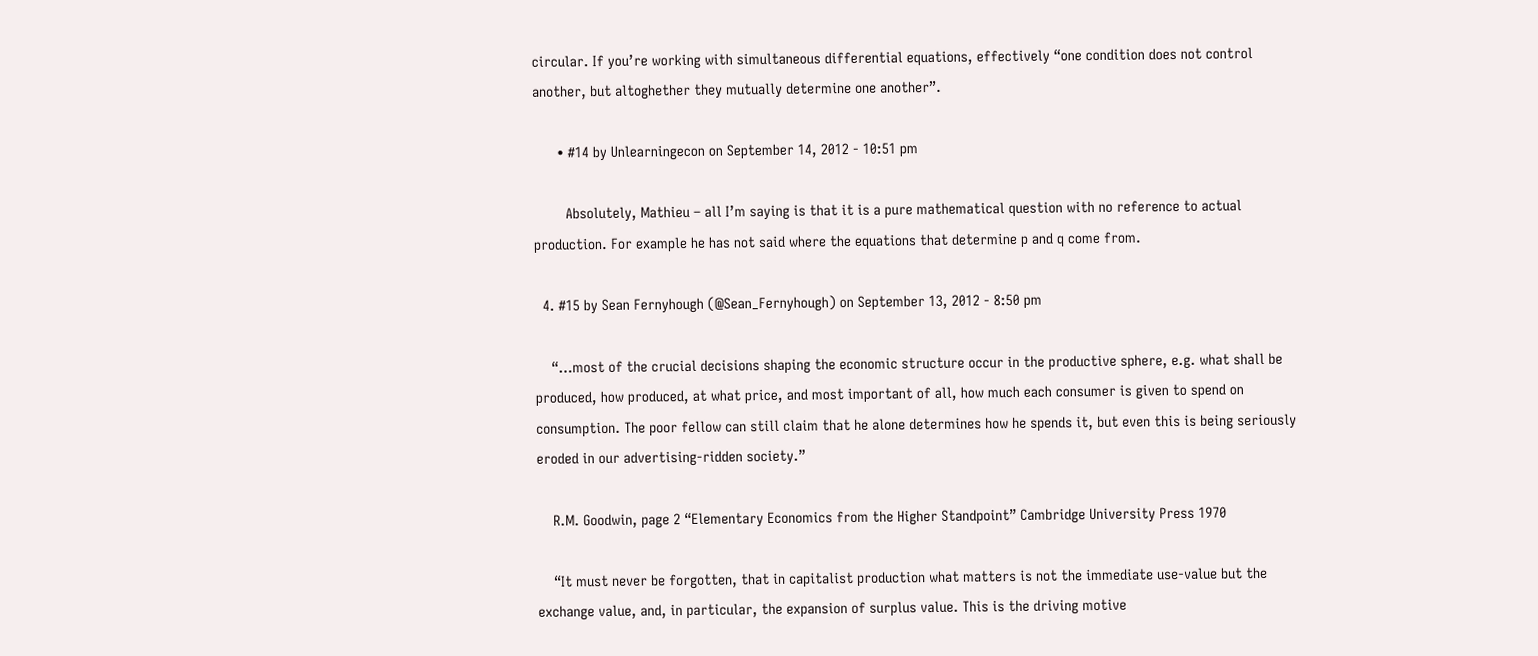circular. If you’re working with simultaneous differential equations, effectively “one condition does not control another, but altoghether they mutually determine one another”.

      • #14 by Unlearningecon on September 14, 2012 - 10:51 pm

        Absolutely, Mathieu – all I’m saying is that it is a pure mathematical question with no reference to actual production. For example he has not said where the equations that determine p and q come from.

  4. #15 by Sean Fernyhough (@Sean_Fernyhough) on September 13, 2012 - 8:50 pm

    “…most of the crucial decisions shaping the economic structure occur in the productive sphere, e.g. what shall be produced, how produced, at what price, and most important of all, how much each consumer is given to spend on consumption. The poor fellow can still claim that he alone determines how he spends it, but even this is being seriously eroded in our advertising-ridden society.”

    R.M. Goodwin, page 2 “Elementary Economics from the Higher Standpoint” Cambridge University Press 1970

    “It must never be forgotten, that in capitalist production what matters is not the immediate use-value but the exchange value, and, in particular, the expansion of surplus value. This is the driving motive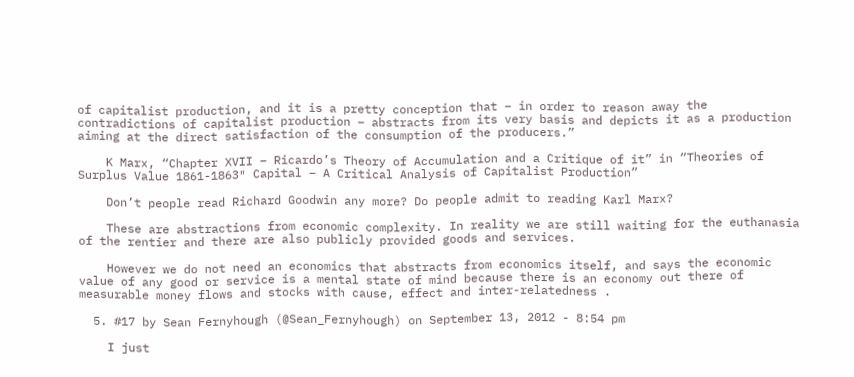of capitalist production, and it is a pretty conception that – in order to reason away the contradictions of capitalist production – abstracts from its very basis and depicts it as a production aiming at the direct satisfaction of the consumption of the producers.”

    K Marx, “Chapter XVII – Ricardo’s Theory of Accumulation and a Critique of it” in “Theories of Surplus Value 1861-1863″ Capital – A Critical Analysis of Capitalist Production”

    Don’t people read Richard Goodwin any more? Do people admit to reading Karl Marx?

    These are abstractions from economic complexity. In reality we are still waiting for the euthanasia of the rentier and there are also publicly provided goods and services.

    However we do not need an economics that abstracts from economics itself, and says the economic value of any good or service is a mental state of mind because there is an economy out there of measurable money flows and stocks with cause, effect and inter-relatedness .

  5. #17 by Sean Fernyhough (@Sean_Fernyhough) on September 13, 2012 - 8:54 pm

    I just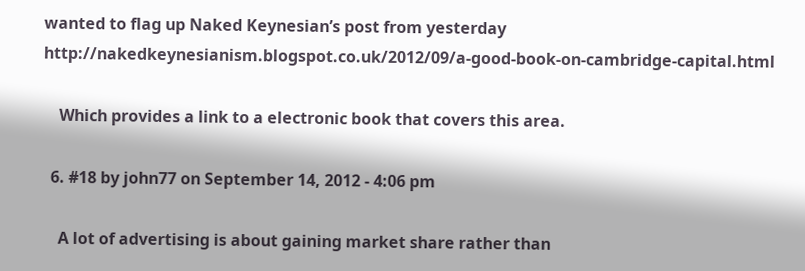wanted to flag up Naked Keynesian’s post from yesterday http://nakedkeynesianism.blogspot.co.uk/2012/09/a-good-book-on-cambridge-capital.html

    Which provides a link to a electronic book that covers this area.

  6. #18 by john77 on September 14, 2012 - 4:06 pm

    A lot of advertising is about gaining market share rather than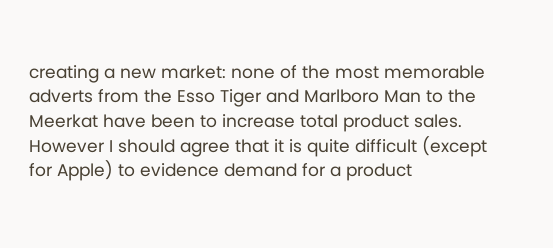creating a new market: none of the most memorable adverts from the Esso Tiger and Marlboro Man to the Meerkat have been to increase total product sales. However I should agree that it is quite difficult (except for Apple) to evidence demand for a product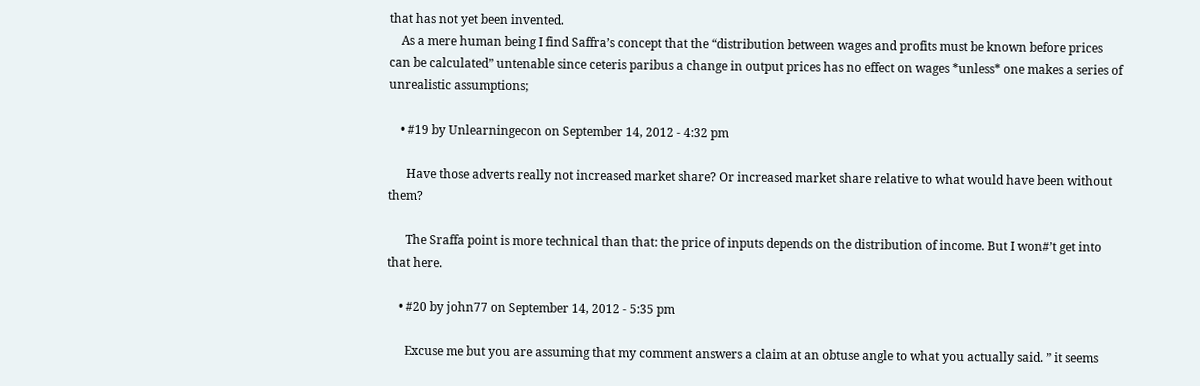that has not yet been invented.
    As a mere human being I find Saffra’s concept that the “distribution between wages and profits must be known before prices can be calculated” untenable since ceteris paribus a change in output prices has no effect on wages *unless* one makes a series of unrealistic assumptions;

    • #19 by Unlearningecon on September 14, 2012 - 4:32 pm

      Have those adverts really not increased market share? Or increased market share relative to what would have been without them?

      The Sraffa point is more technical than that: the price of inputs depends on the distribution of income. But I won#’t get into that here.

    • #20 by john77 on September 14, 2012 - 5:35 pm

      Excuse me but you are assuming that my comment answers a claim at an obtuse angle to what you actually said. ” it seems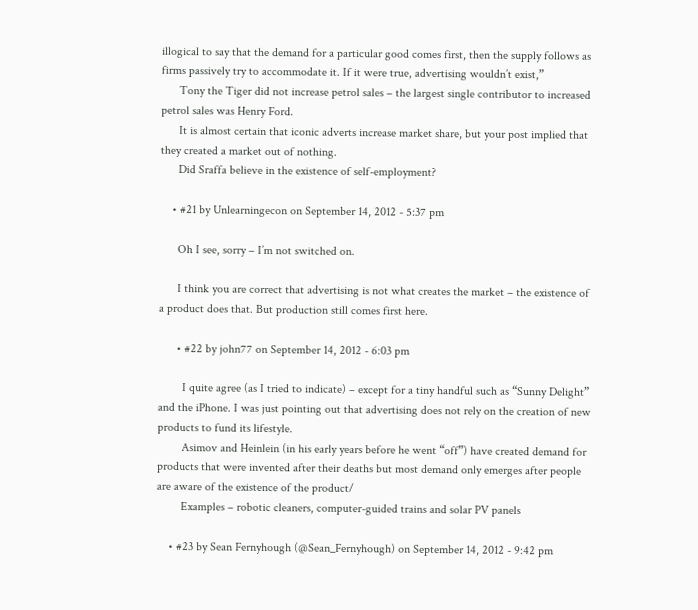illogical to say that the demand for a particular good comes first, then the supply follows as firms passively try to accommodate it. If it were true, advertising wouldn’t exist,”
      Tony the Tiger did not increase petrol sales – the largest single contributor to increased petrol sales was Henry Ford.
      It is almost certain that iconic adverts increase market share, but your post implied that they created a market out of nothing.
      Did Sraffa believe in the existence of self-employment?

    • #21 by Unlearningecon on September 14, 2012 - 5:37 pm

      Oh I see, sorry – I’m not switched on.

      I think you are correct that advertising is not what creates the market – the existence of a product does that. But production still comes first here.

      • #22 by john77 on September 14, 2012 - 6:03 pm

        I quite agree (as I tried to indicate) – except for a tiny handful such as “Sunny Delight” and the iPhone. I was just pointing out that advertising does not rely on the creation of new products to fund its lifestyle.
        Asimov and Heinlein (in his early years before he went “off”) have created demand for products that were invented after their deaths but most demand only emerges after people are aware of the existence of the product/
        Examples – robotic cleaners, computer-guided trains and solar PV panels

    • #23 by Sean Fernyhough (@Sean_Fernyhough) on September 14, 2012 - 9:42 pm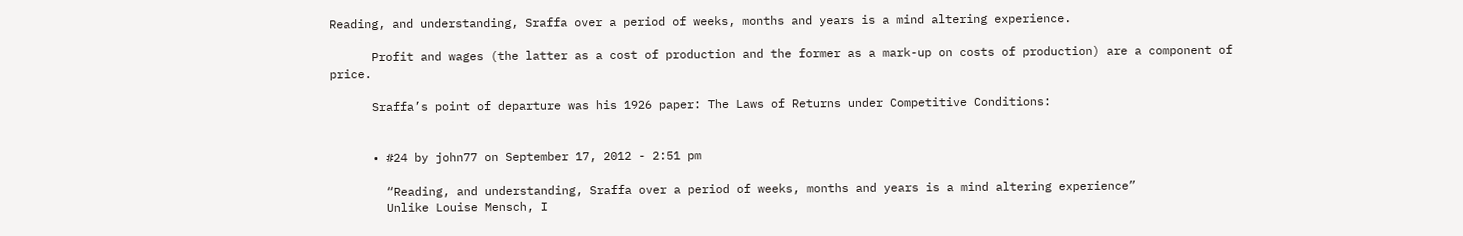Reading, and understanding, Sraffa over a period of weeks, months and years is a mind altering experience.

      Profit and wages (the latter as a cost of production and the former as a mark-up on costs of production) are a component of price.

      Sraffa’s point of departure was his 1926 paper: The Laws of Returns under Competitive Conditions:


      • #24 by john77 on September 17, 2012 - 2:51 pm

        “Reading, and understanding, Sraffa over a period of weeks, months and years is a mind altering experience”
        Unlike Louise Mensch, I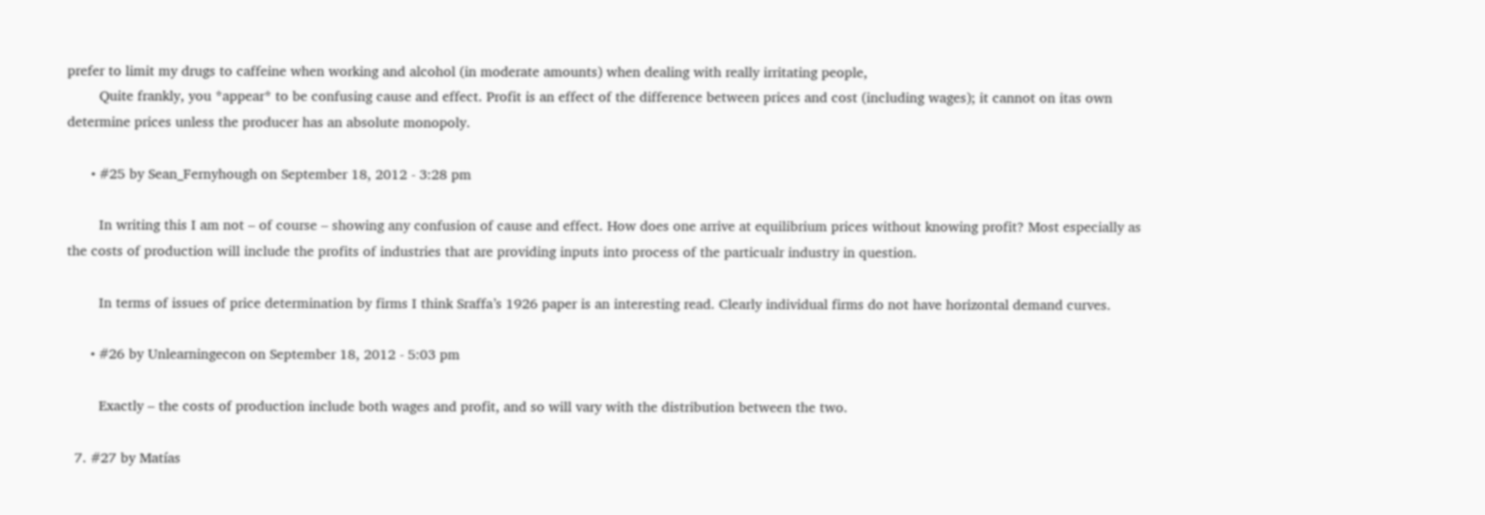prefer to limit my drugs to caffeine when working and alcohol (in moderate amounts) when dealing with really irritating people,
        Quite frankly, you *appear* to be confusing cause and effect. Profit is an effect of the difference between prices and cost (including wages); it cannot on itas own determine prices unless the producer has an absolute monopoly.

      • #25 by Sean_Fernyhough on September 18, 2012 - 3:28 pm

        In writing this I am not – of course – showing any confusion of cause and effect. How does one arrive at equilibrium prices without knowing profit? Most especially as the costs of production will include the profits of industries that are providing inputs into process of the particualr industry in question.

        In terms of issues of price determination by firms I think Sraffa’s 1926 paper is an interesting read. Clearly individual firms do not have horizontal demand curves.

      • #26 by Unlearningecon on September 18, 2012 - 5:03 pm

        Exactly – the costs of production include both wages and profit, and so will vary with the distribution between the two.

  7. #27 by Matías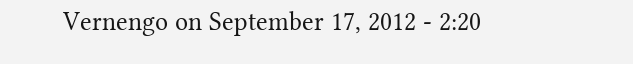Vernengo on September 17, 2012 - 2:20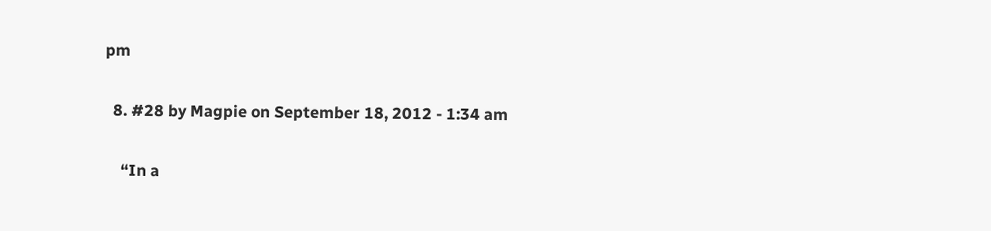pm

  8. #28 by Magpie on September 18, 2012 - 1:34 am

    “In a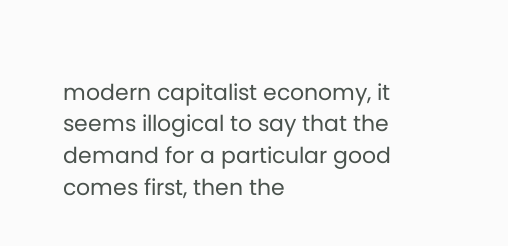modern capitalist economy, it seems illogical to say that the demand for a particular good comes first, then the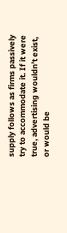supply follows as firms passively try to accommodate it. If it were true, advertising wouldn’t exist, or would be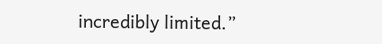incredibly limited.”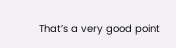That’s a very good point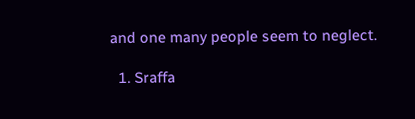and one many people seem to neglect.

  1. Sraffa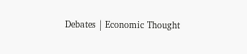Debates | Economic Thought